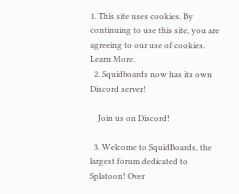1. This site uses cookies. By continuing to use this site, you are agreeing to our use of cookies. Learn More.
  2. Squidboards now has its own Discord server!

    Join us on Discord!

  3. Welcome to SquidBoards, the largest forum dedicated to Splatoon! Over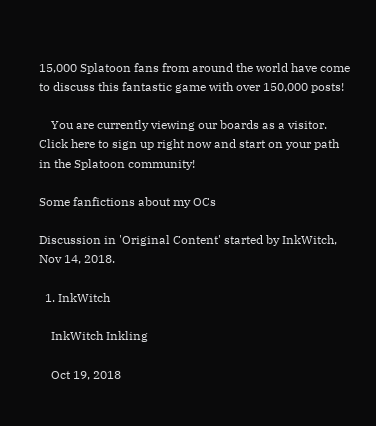15,000 Splatoon fans from around the world have come to discuss this fantastic game with over 150,000 posts!

    You are currently viewing our boards as a visitor. Click here to sign up right now and start on your path in the Splatoon community!

Some fanfictions about my OCs

Discussion in 'Original Content' started by InkWitch, Nov 14, 2018.

  1. InkWitch

    InkWitch Inkling

    Oct 19, 2018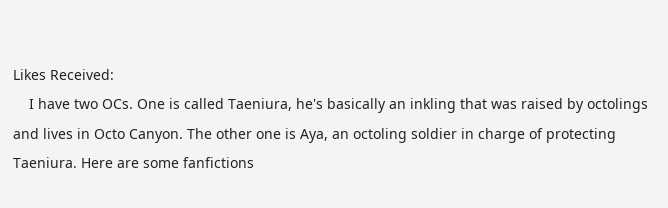Likes Received:
    I have two OCs. One is called Taeniura, he's basically an inkling that was raised by octolings and lives in Octo Canyon. The other one is Aya, an octoling soldier in charge of protecting Taeniura. Here are some fanfictions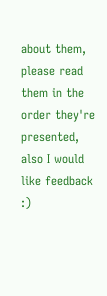about them, please read them in the order they're presented, also I would like feedback :)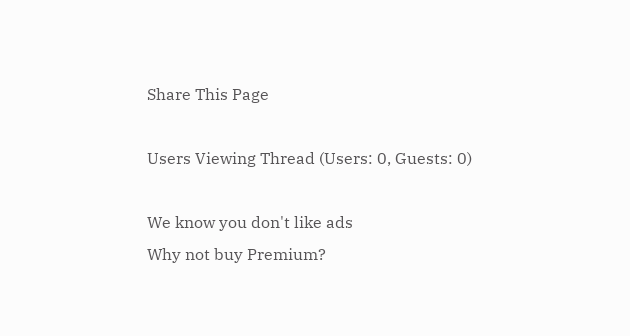Share This Page

Users Viewing Thread (Users: 0, Guests: 0)

We know you don't like ads
Why not buy Premium?